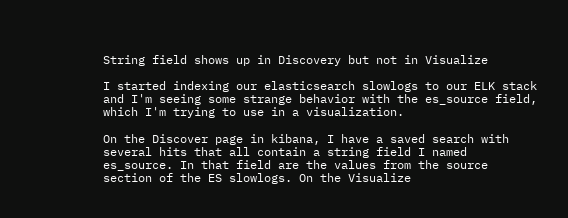String field shows up in Discovery but not in Visualize

I started indexing our elasticsearch slowlogs to our ELK stack and I'm seeing some strange behavior with the es_source field, which I'm trying to use in a visualization.

On the Discover page in kibana, I have a saved search with several hits that all contain a string field I named es_source. In that field are the values from the source section of the ES slowlogs. On the Visualize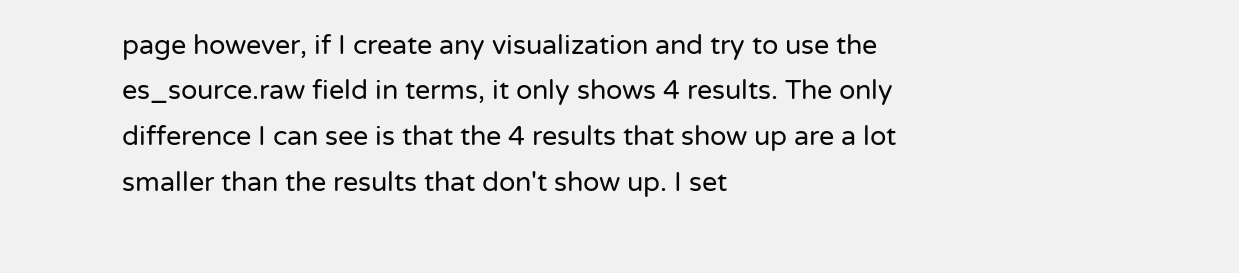page however, if I create any visualization and try to use the es_source.raw field in terms, it only shows 4 results. The only difference I can see is that the 4 results that show up are a lot smaller than the results that don't show up. I set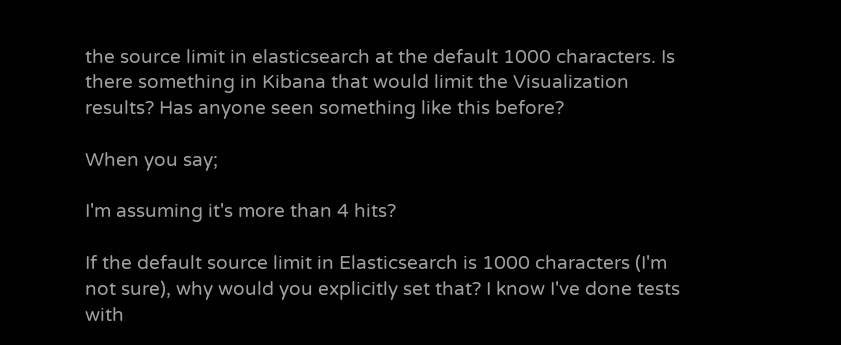the source limit in elasticsearch at the default 1000 characters. Is there something in Kibana that would limit the Visualization results? Has anyone seen something like this before?

When you say;

I'm assuming it's more than 4 hits?

If the default source limit in Elasticsearch is 1000 characters (I'm not sure), why would you explicitly set that? I know I've done tests with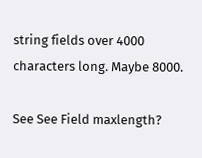string fields over 4000 characters long. Maybe 8000.

See See Field maxlength?